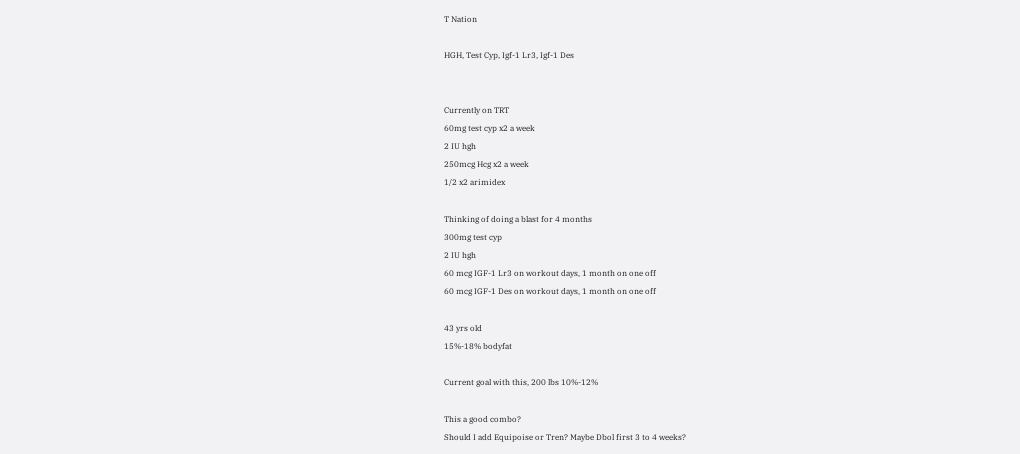T Nation

HGH, Test Cyp, Igf-1 Lr3, Igf-1 Des


Currently on TRT
60mg test cyp x2 a week
2 IU hgh
250mcg Hcg x2 a week
1/2 x2 arimidex

Thinking of doing a blast for 4 months
300mg test cyp
2 IU hgh
60 mcg IGF-1 Lr3 on workout days, 1 month on one off
60 mcg IGF-1 Des on workout days, 1 month on one off

43 yrs old
15%-18% bodyfat

Current goal with this, 200 lbs 10%-12%

This a good combo?
Should I add Equipoise or Tren? Maybe Dbol first 3 to 4 weeks?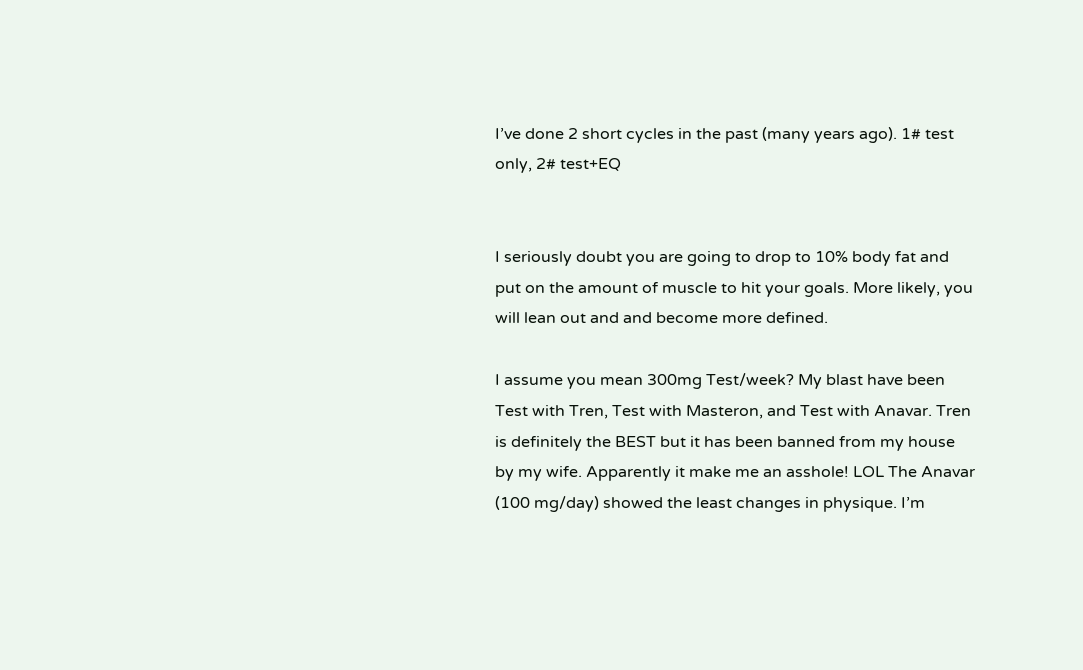I’ve done 2 short cycles in the past (many years ago). 1# test only, 2# test+EQ


I seriously doubt you are going to drop to 10% body fat and put on the amount of muscle to hit your goals. More likely, you will lean out and and become more defined.

I assume you mean 300mg Test/week? My blast have been Test with Tren, Test with Masteron, and Test with Anavar. Tren is definitely the BEST but it has been banned from my house by my wife. Apparently it make me an asshole! LOL The Anavar (100 mg/day) showed the least changes in physique. I’m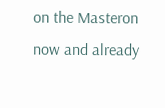on the Masteron now and already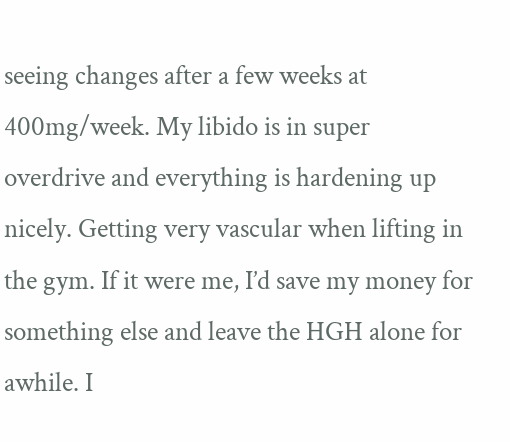seeing changes after a few weeks at 400mg/week. My libido is in super overdrive and everything is hardening up nicely. Getting very vascular when lifting in the gym. If it were me, I’d save my money for something else and leave the HGH alone for awhile. I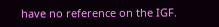have no reference on the IGF.